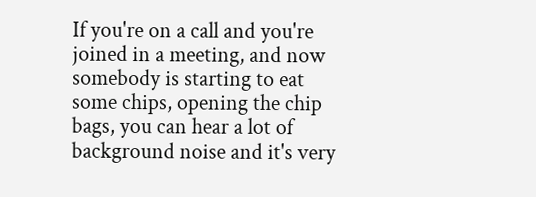If you're on a call and you're joined in a meeting, and now somebody is starting to eat some chips, opening the chip bags, you can hear a lot of background noise and it's very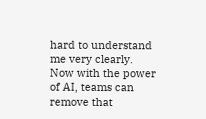hard to understand me very clearly. Now with the power of AI, teams can remove that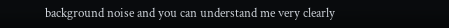background noise and you can understand me very clearly